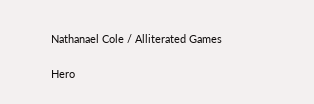Nathanael Cole / Alliterated Games

Hero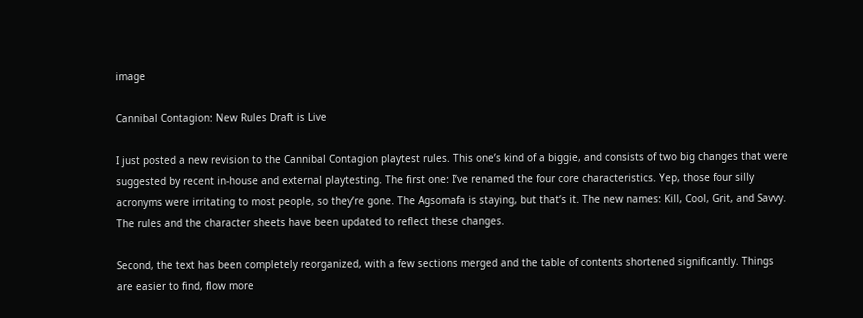image

Cannibal Contagion: New Rules Draft is Live

I just posted a new revision to the Cannibal Contagion playtest rules. This one’s kind of a biggie, and consists of two big changes that were suggested by recent in-house and external playtesting. The first one: I’ve renamed the four core characteristics. Yep, those four silly acronyms were irritating to most people, so they’re gone. The Agsomafa is staying, but that’s it. The new names: Kill, Cool, Grit, and Savvy. The rules and the character sheets have been updated to reflect these changes.

Second, the text has been completely reorganized, with a few sections merged and the table of contents shortened significantly. Things are easier to find, flow more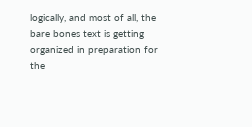logically, and most of all, the bare bones text is getting organized in preparation for the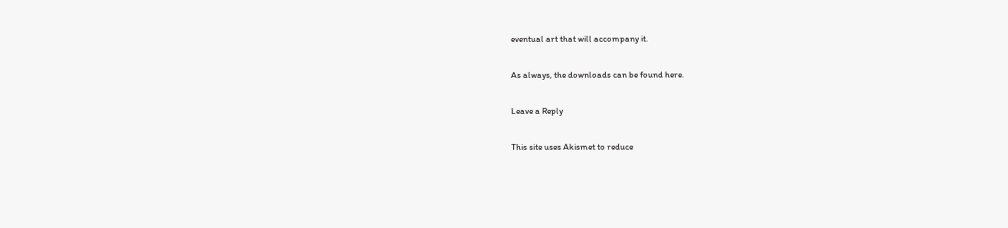eventual art that will accompany it.

As always, the downloads can be found here.

Leave a Reply

This site uses Akismet to reduce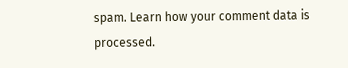spam. Learn how your comment data is processed.